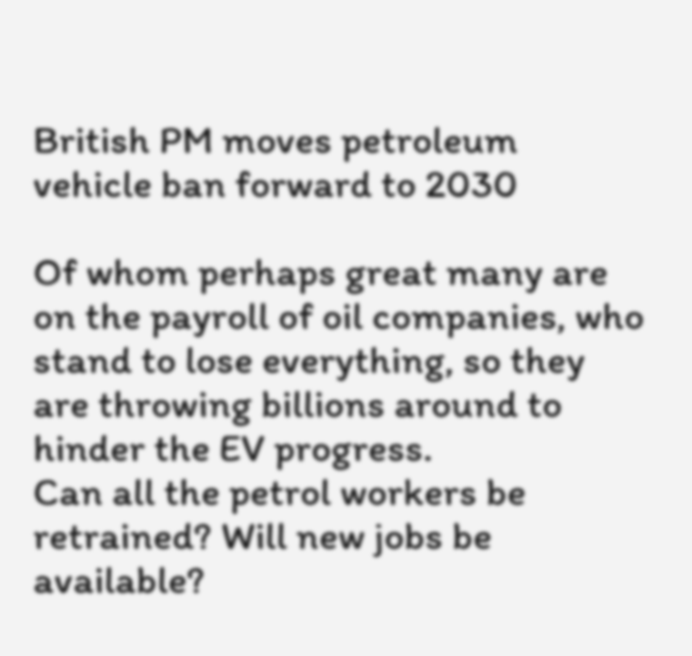British PM moves petroleum vehicle ban forward to 2030

Of whom perhaps great many are on the payroll of oil companies, who stand to lose everything, so they are throwing billions around to hinder the EV progress.
Can all the petrol workers be retrained? Will new jobs be available?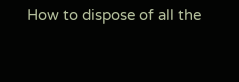How to dispose of all the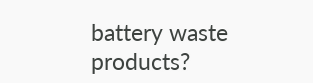battery waste products?